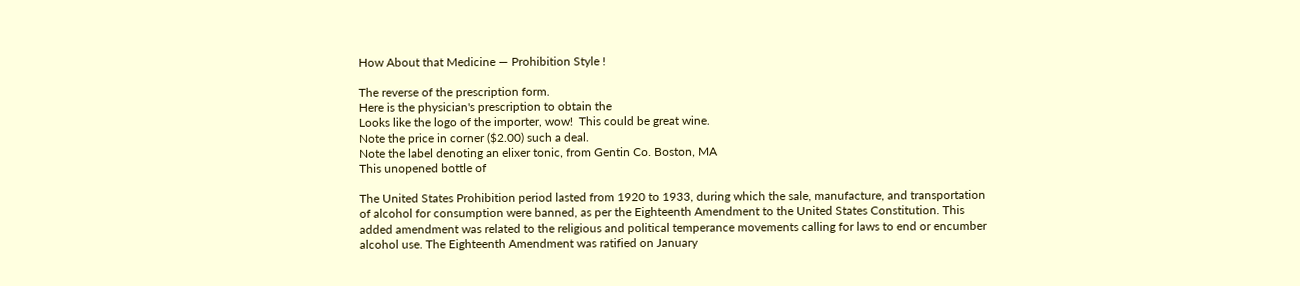How About that Medicine — Prohibition Style !

The reverse of the prescription form.
Here is the physician's prescription to obtain the
Looks like the logo of the importer, wow!  This could be great wine.
Note the price in corner ($2.00) such a deal.
Note the label denoting an elixer tonic, from Gentin Co. Boston, MA
This unopened bottle of

The United States Prohibition period lasted from 1920 to 1933, during which the sale, manufacture, and transportation of alcohol for consumption were banned, as per the Eighteenth Amendment to the United States Constitution. This added amendment was related to the religious and political temperance movements calling for laws to end or encumber alcohol use. The Eighteenth Amendment was ratified on January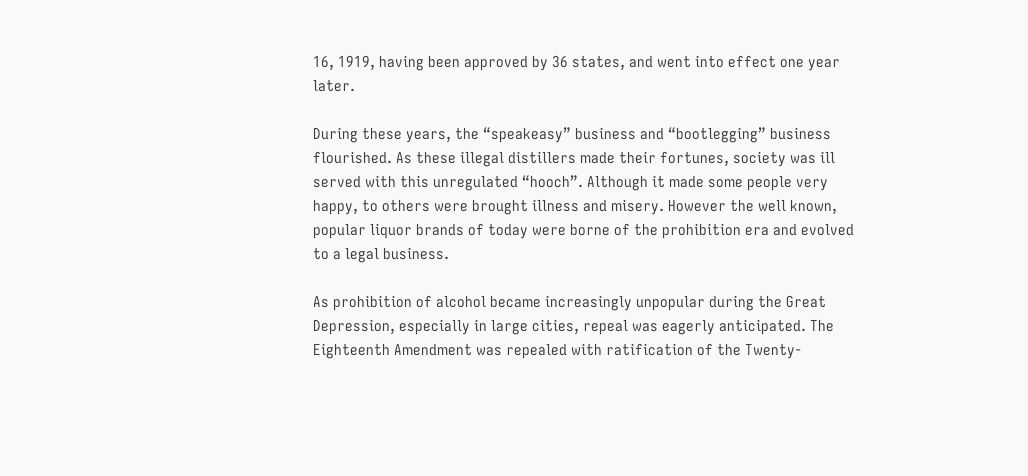16, 1919, having been approved by 36 states, and went into effect one year later.

During these years, the “speakeasy” business and “bootlegging” business flourished. As these illegal distillers made their fortunes, society was ill served with this unregulated “hooch”. Although it made some people very happy, to others were brought illness and misery. However the well known, popular liquor brands of today were borne of the prohibition era and evolved to a legal business.

As prohibition of alcohol became increasingly unpopular during the Great Depression, especially in large cities, repeal was eagerly anticipated. The Eighteenth Amendment was repealed with ratification of the Twenty-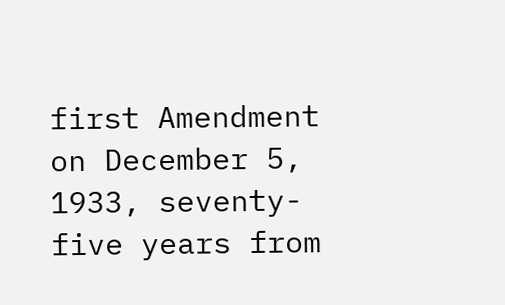first Amendment on December 5, 1933, seventy-five years from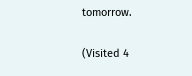tomorrow.

(Visited 4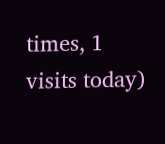times, 1 visits today)